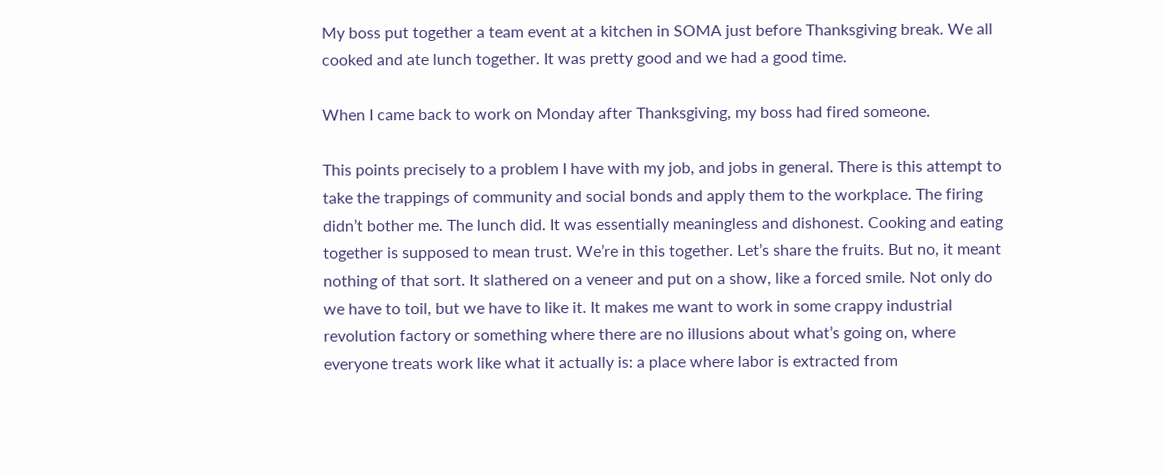My boss put together a team event at a kitchen in SOMA just before Thanksgiving break. We all cooked and ate lunch together. It was pretty good and we had a good time.

When I came back to work on Monday after Thanksgiving, my boss had fired someone.

This points precisely to a problem I have with my job, and jobs in general. There is this attempt to take the trappings of community and social bonds and apply them to the workplace. The firing didn’t bother me. The lunch did. It was essentially meaningless and dishonest. Cooking and eating together is supposed to mean trust. We’re in this together. Let’s share the fruits. But no, it meant nothing of that sort. It slathered on a veneer and put on a show, like a forced smile. Not only do we have to toil, but we have to like it. It makes me want to work in some crappy industrial revolution factory or something where there are no illusions about what’s going on, where everyone treats work like what it actually is: a place where labor is extracted from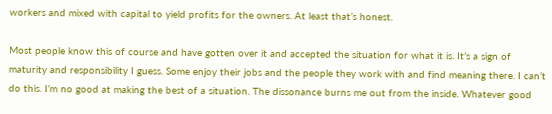workers and mixed with capital to yield profits for the owners. At least that’s honest.

Most people know this of course and have gotten over it and accepted the situation for what it is. It’s a sign of maturity and responsibility I guess. Some enjoy their jobs and the people they work with and find meaning there. I can’t do this. I’m no good at making the best of a situation. The dissonance burns me out from the inside. Whatever good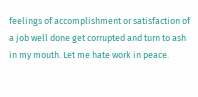feelings of accomplishment or satisfaction of a job well done get corrupted and turn to ash in my mouth. Let me hate work in peace.